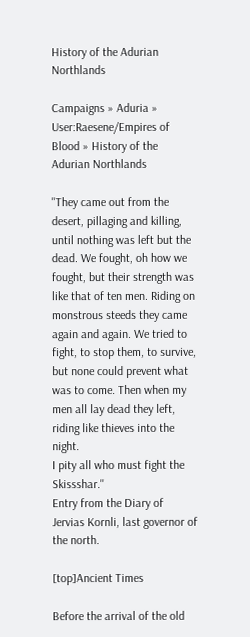History of the Adurian Northlands

Campaigns » Aduria » User:Raesene/Empires of Blood » History of the Adurian Northlands

''They came out from the desert, pillaging and killing, until nothing was left but the dead. We fought, oh how we fought, but their strength was like that of ten men. Riding on monstrous steeds they came again and again. We tried to fight, to stop them, to survive, but none could prevent what was to come. Then when my men all lay dead they left, riding like thieves into the night.
I pity all who must fight the Skissshar.''
Entry from the Diary of Jervias Kornli, last governor of the north.

[top]Ancient Times

Before the arrival of the old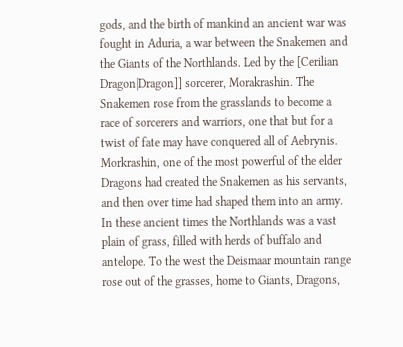gods, and the birth of mankind an ancient war was fought in Aduria, a war between the Snakemen and the Giants of the Northlands. Led by the [Cerilian Dragon|Dragon]] sorcerer, Morakrashin. The Snakemen rose from the grasslands to become a race of sorcerers and warriors, one that but for a twist of fate may have conquered all of Aebrynis. Morkrashin, one of the most powerful of the elder Dragons had created the Snakemen as his servants, and then over time had shaped them into an army.
In these ancient times the Northlands was a vast plain of grass, filled with herds of buffalo and antelope. To the west the Deismaar mountain range rose out of the grasses, home to Giants, Dragons,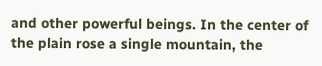and other powerful beings. In the center of the plain rose a single mountain, the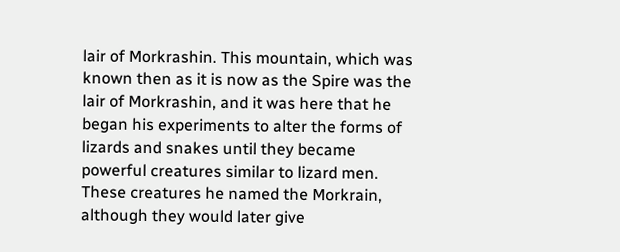lair of Morkrashin. This mountain, which was known then as it is now as the Spire was the lair of Morkrashin, and it was here that he began his experiments to alter the forms of lizards and snakes until they became powerful creatures similar to lizard men.
These creatures he named the Morkrain, although they would later give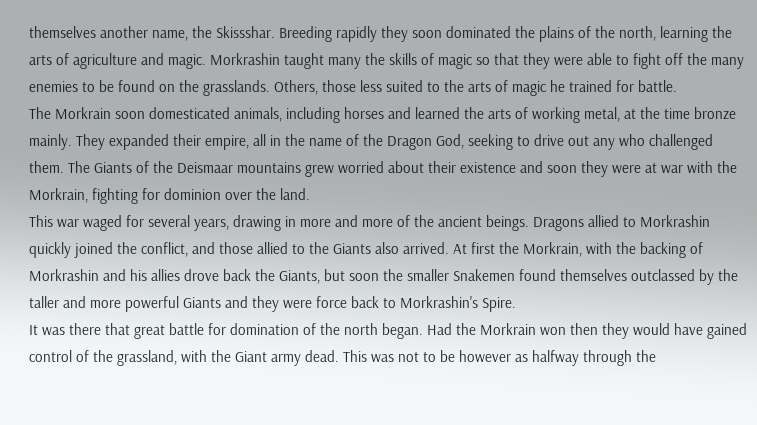themselves another name, the Skissshar. Breeding rapidly they soon dominated the plains of the north, learning the arts of agriculture and magic. Morkrashin taught many the skills of magic so that they were able to fight off the many enemies to be found on the grasslands. Others, those less suited to the arts of magic he trained for battle.
The Morkrain soon domesticated animals, including horses and learned the arts of working metal, at the time bronze mainly. They expanded their empire, all in the name of the Dragon God, seeking to drive out any who challenged them. The Giants of the Deismaar mountains grew worried about their existence and soon they were at war with the Morkrain, fighting for dominion over the land.
This war waged for several years, drawing in more and more of the ancient beings. Dragons allied to Morkrashin quickly joined the conflict, and those allied to the Giants also arrived. At first the Morkrain, with the backing of Morkrashin and his allies drove back the Giants, but soon the smaller Snakemen found themselves outclassed by the taller and more powerful Giants and they were force back to Morkrashin's Spire.
It was there that great battle for domination of the north began. Had the Morkrain won then they would have gained control of the grassland, with the Giant army dead. This was not to be however as halfway through the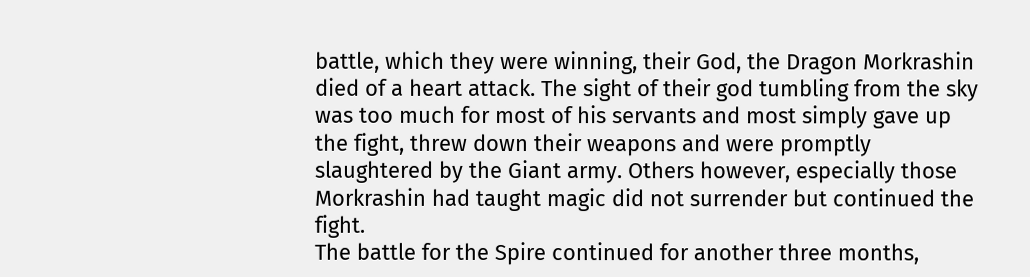battle, which they were winning, their God, the Dragon Morkrashin died of a heart attack. The sight of their god tumbling from the sky was too much for most of his servants and most simply gave up the fight, threw down their weapons and were promptly slaughtered by the Giant army. Others however, especially those Morkrashin had taught magic did not surrender but continued the fight.
The battle for the Spire continued for another three months,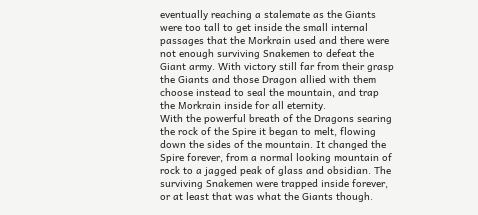eventually reaching a stalemate as the Giants were too tall to get inside the small internal passages that the Morkrain used and there were not enough surviving Snakemen to defeat the Giant army. With victory still far from their grasp the Giants and those Dragon allied with them choose instead to seal the mountain, and trap the Morkrain inside for all eternity.
With the powerful breath of the Dragons searing the rock of the Spire it began to melt, flowing down the sides of the mountain. It changed the Spire forever, from a normal looking mountain of rock to a jagged peak of glass and obsidian. The surviving Snakemen were trapped inside forever, or at least that was what the Giants though.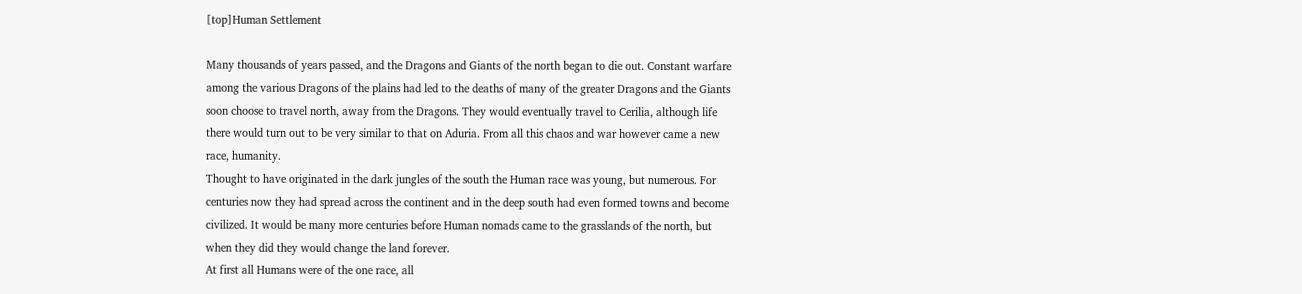[top]Human Settlement

Many thousands of years passed, and the Dragons and Giants of the north began to die out. Constant warfare among the various Dragons of the plains had led to the deaths of many of the greater Dragons and the Giants soon choose to travel north, away from the Dragons. They would eventually travel to Cerilia, although life there would turn out to be very similar to that on Aduria. From all this chaos and war however came a new race, humanity.
Thought to have originated in the dark jungles of the south the Human race was young, but numerous. For centuries now they had spread across the continent and in the deep south had even formed towns and become civilized. It would be many more centuries before Human nomads came to the grasslands of the north, but when they did they would change the land forever.
At first all Humans were of the one race, all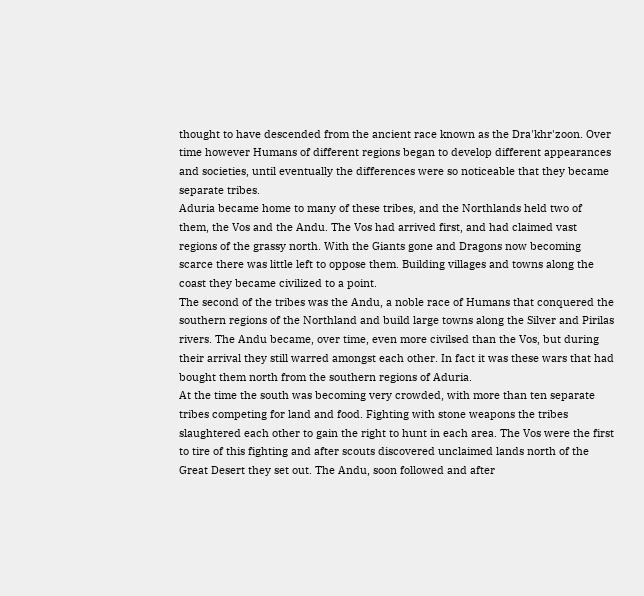thought to have descended from the ancient race known as the Dra'khr'zoon. Over time however Humans of different regions began to develop different appearances and societies, until eventually the differences were so noticeable that they became separate tribes.
Aduria became home to many of these tribes, and the Northlands held two of them, the Vos and the Andu. The Vos had arrived first, and had claimed vast regions of the grassy north. With the Giants gone and Dragons now becoming scarce there was little left to oppose them. Building villages and towns along the coast they became civilized to a point.
The second of the tribes was the Andu, a noble race of Humans that conquered the southern regions of the Northland and build large towns along the Silver and Pirilas rivers. The Andu became, over time, even more civilsed than the Vos, but during their arrival they still warred amongst each other. In fact it was these wars that had bought them north from the southern regions of Aduria.
At the time the south was becoming very crowded, with more than ten separate tribes competing for land and food. Fighting with stone weapons the tribes slaughtered each other to gain the right to hunt in each area. The Vos were the first to tire of this fighting and after scouts discovered unclaimed lands north of the Great Desert they set out. The Andu, soon followed and after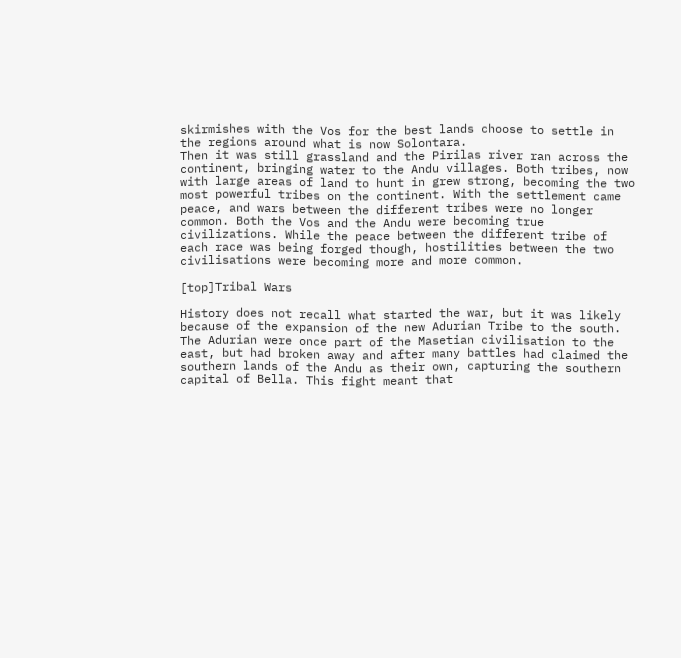skirmishes with the Vos for the best lands choose to settle in the regions around what is now Solontara.
Then it was still grassland and the Pirilas river ran across the continent, bringing water to the Andu villages. Both tribes, now with large areas of land to hunt in grew strong, becoming the two most powerful tribes on the continent. With the settlement came peace, and wars between the different tribes were no longer common. Both the Vos and the Andu were becoming true civilizations. While the peace between the different tribe of each race was being forged though, hostilities between the two civilisations were becoming more and more common.

[top]Tribal Wars

History does not recall what started the war, but it was likely because of the expansion of the new Adurian Tribe to the south. The Adurian were once part of the Masetian civilisation to the east, but had broken away and after many battles had claimed the southern lands of the Andu as their own, capturing the southern capital of Bella. This fight meant that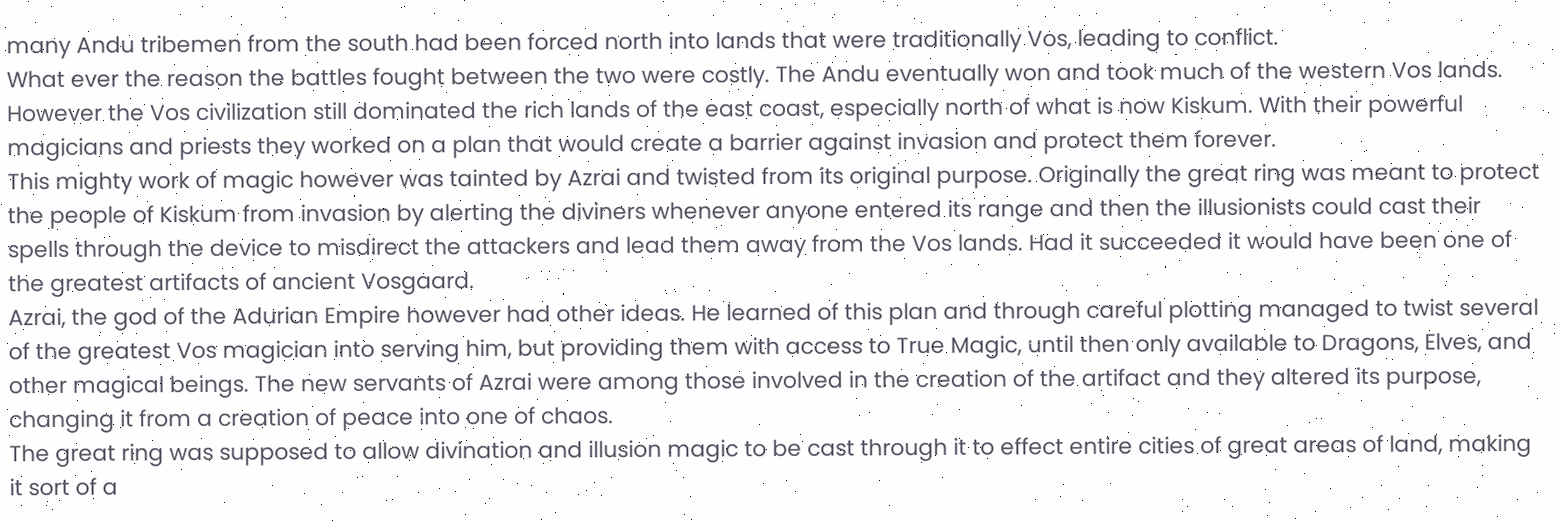many Andu tribemen from the south had been forced north into lands that were traditionally Vos, leading to conflict.
What ever the reason the battles fought between the two were costly. The Andu eventually won and took much of the western Vos lands. However the Vos civilization still dominated the rich lands of the east coast, especially north of what is now Kiskum. With their powerful magicians and priests they worked on a plan that would create a barrier against invasion and protect them forever.
This mighty work of magic however was tainted by Azrai and twisted from its original purpose. Originally the great ring was meant to protect the people of Kiskum from invasion by alerting the diviners whenever anyone entered its range and then the illusionists could cast their spells through the device to misdirect the attackers and lead them away from the Vos lands. Had it succeeded it would have been one of the greatest artifacts of ancient Vosgaard.
Azrai, the god of the Adurian Empire however had other ideas. He learned of this plan and through careful plotting managed to twist several of the greatest Vos magician into serving him, but providing them with access to True Magic, until then only available to Dragons, Elves, and other magical beings. The new servants of Azrai were among those involved in the creation of the artifact and they altered its purpose, changing it from a creation of peace into one of chaos.
The great ring was supposed to allow divination and illusion magic to be cast through it to effect entire cities of great areas of land, making it sort of a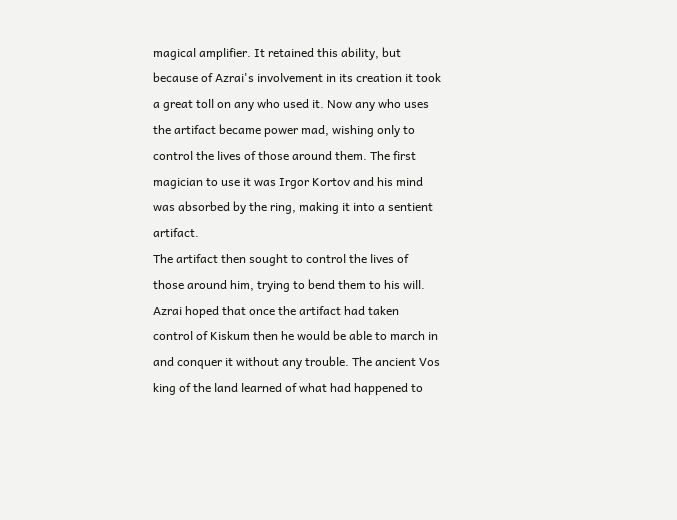magical amplifier. It retained this ability, but because of Azrai's involvement in its creation it took a great toll on any who used it. Now any who uses the artifact became power mad, wishing only to control the lives of those around them. The first magician to use it was Irgor Kortov and his mind was absorbed by the ring, making it into a sentient artifact.
The artifact then sought to control the lives of those around him, trying to bend them to his will. Azrai hoped that once the artifact had taken control of Kiskum then he would be able to march in and conquer it without any trouble. The ancient Vos king of the land learned of what had happened to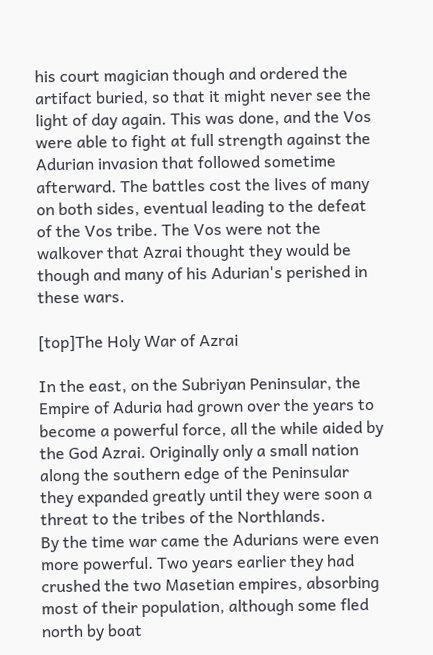his court magician though and ordered the artifact buried, so that it might never see the light of day again. This was done, and the Vos were able to fight at full strength against the Adurian invasion that followed sometime afterward. The battles cost the lives of many on both sides, eventual leading to the defeat of the Vos tribe. The Vos were not the walkover that Azrai thought they would be though and many of his Adurian's perished in these wars.

[top]The Holy War of Azrai

In the east, on the Subriyan Peninsular, the Empire of Aduria had grown over the years to become a powerful force, all the while aided by the God Azrai. Originally only a small nation along the southern edge of the Peninsular they expanded greatly until they were soon a threat to the tribes of the Northlands.
By the time war came the Adurians were even more powerful. Two years earlier they had crushed the two Masetian empires, absorbing most of their population, although some fled north by boat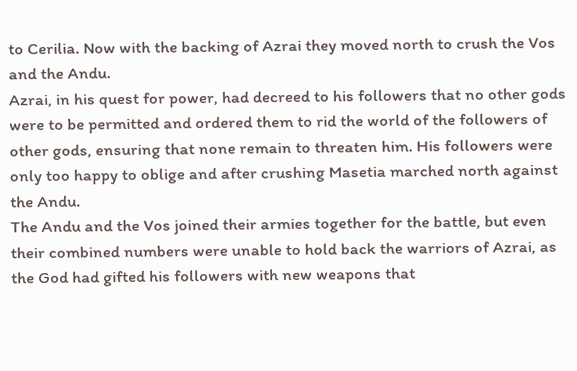to Cerilia. Now with the backing of Azrai they moved north to crush the Vos and the Andu.
Azrai, in his quest for power, had decreed to his followers that no other gods were to be permitted and ordered them to rid the world of the followers of other gods, ensuring that none remain to threaten him. His followers were only too happy to oblige and after crushing Masetia marched north against the Andu.
The Andu and the Vos joined their armies together for the battle, but even their combined numbers were unable to hold back the warriors of Azrai, as the God had gifted his followers with new weapons that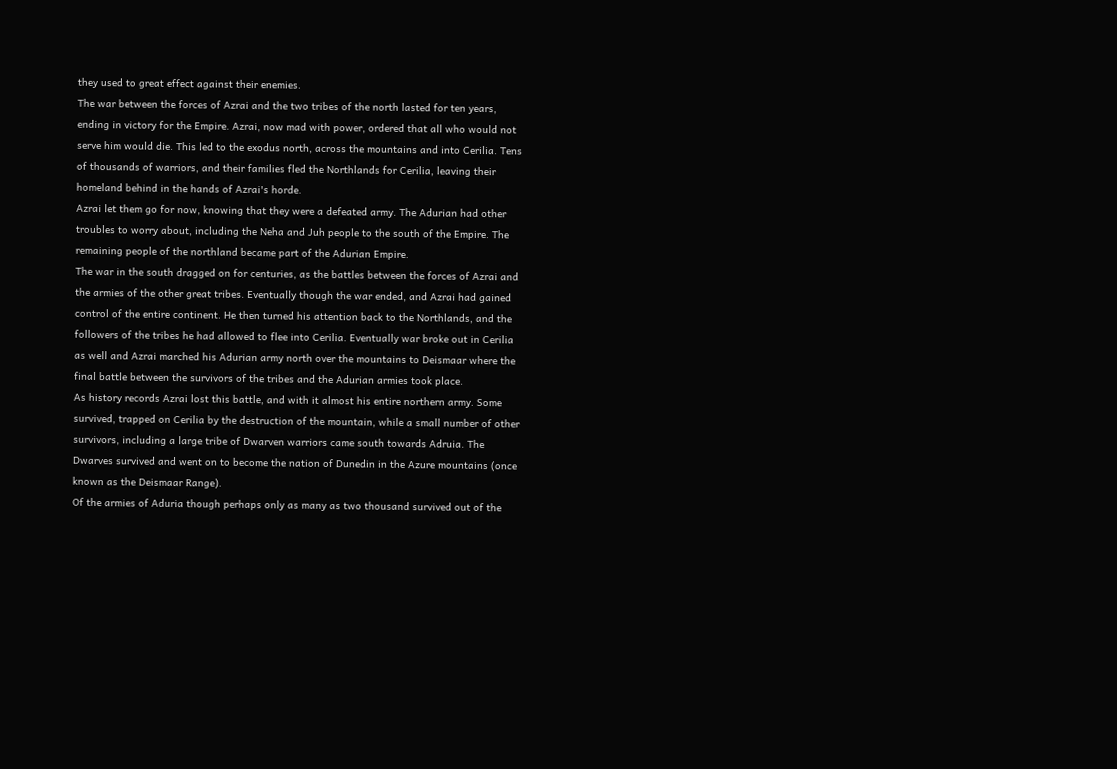they used to great effect against their enemies.
The war between the forces of Azrai and the two tribes of the north lasted for ten years, ending in victory for the Empire. Azrai, now mad with power, ordered that all who would not serve him would die. This led to the exodus north, across the mountains and into Cerilia. Tens of thousands of warriors, and their families fled the Northlands for Cerilia, leaving their homeland behind in the hands of Azrai's horde.
Azrai let them go for now, knowing that they were a defeated army. The Adurian had other troubles to worry about, including the Neha and Juh people to the south of the Empire. The remaining people of the northland became part of the Adurian Empire.
The war in the south dragged on for centuries, as the battles between the forces of Azrai and the armies of the other great tribes. Eventually though the war ended, and Azrai had gained control of the entire continent. He then turned his attention back to the Northlands, and the followers of the tribes he had allowed to flee into Cerilia. Eventually war broke out in Cerilia as well and Azrai marched his Adurian army north over the mountains to Deismaar where the final battle between the survivors of the tribes and the Adurian armies took place.
As history records Azrai lost this battle, and with it almost his entire northern army. Some survived, trapped on Cerilia by the destruction of the mountain, while a small number of other survivors, including a large tribe of Dwarven warriors came south towards Adruia. The Dwarves survived and went on to become the nation of Dunedin in the Azure mountains (once known as the Deismaar Range).
Of the armies of Aduria though perhaps only as many as two thousand survived out of the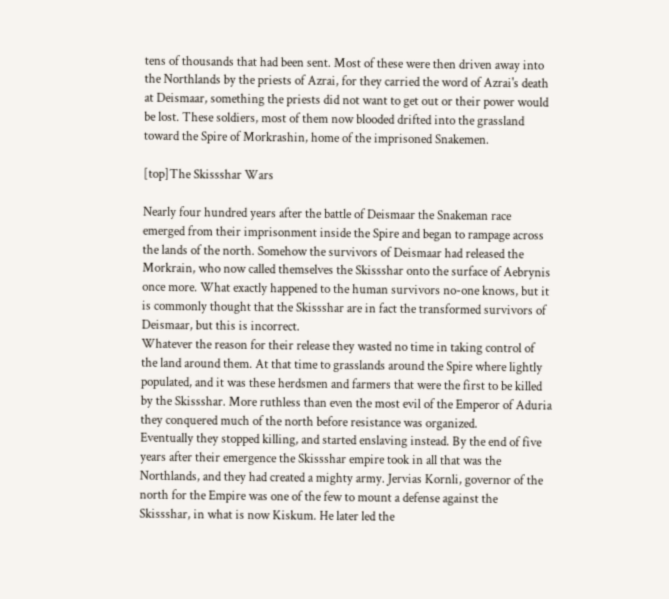tens of thousands that had been sent. Most of these were then driven away into the Northlands by the priests of Azrai, for they carried the word of Azrai's death at Deismaar, something the priests did not want to get out or their power would be lost. These soldiers, most of them now blooded drifted into the grassland toward the Spire of Morkrashin, home of the imprisoned Snakemen.

[top]The Skissshar Wars

Nearly four hundred years after the battle of Deismaar the Snakeman race emerged from their imprisonment inside the Spire and began to rampage across the lands of the north. Somehow the survivors of Deismaar had released the Morkrain, who now called themselves the Skissshar onto the surface of Aebrynis once more. What exactly happened to the human survivors no-one knows, but it is commonly thought that the Skissshar are in fact the transformed survivors of Deismaar, but this is incorrect.
Whatever the reason for their release they wasted no time in taking control of the land around them. At that time to grasslands around the Spire where lightly populated, and it was these herdsmen and farmers that were the first to be killed by the Skissshar. More ruthless than even the most evil of the Emperor of Aduria they conquered much of the north before resistance was organized.
Eventually they stopped killing, and started enslaving instead. By the end of five years after their emergence the Skissshar empire took in all that was the Northlands, and they had created a mighty army. Jervias Kornli, governor of the north for the Empire was one of the few to mount a defense against the Skissshar, in what is now Kiskum. He later led the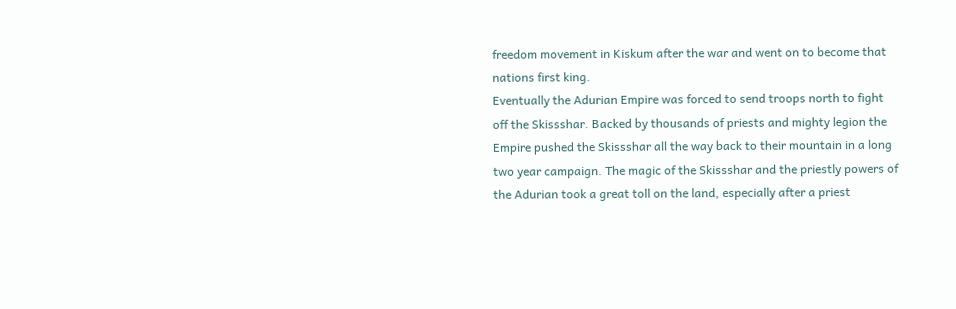freedom movement in Kiskum after the war and went on to become that nations first king.
Eventually the Adurian Empire was forced to send troops north to fight off the Skissshar. Backed by thousands of priests and mighty legion the Empire pushed the Skissshar all the way back to their mountain in a long two year campaign. The magic of the Skissshar and the priestly powers of the Adurian took a great toll on the land, especially after a priest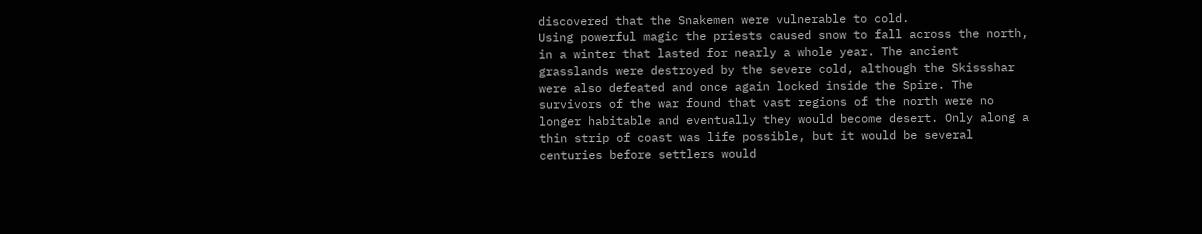discovered that the Snakemen were vulnerable to cold.
Using powerful magic the priests caused snow to fall across the north, in a winter that lasted for nearly a whole year. The ancient grasslands were destroyed by the severe cold, although the Skissshar were also defeated and once again locked inside the Spire. The survivors of the war found that vast regions of the north were no longer habitable and eventually they would become desert. Only along a thin strip of coast was life possible, but it would be several centuries before settlers would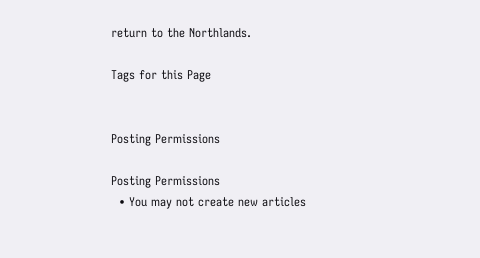return to the Northlands.

Tags for this Page


Posting Permissions

Posting Permissions
  • You may not create new articles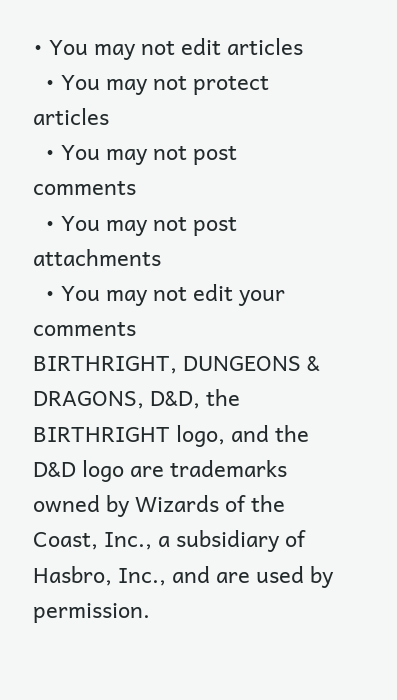• You may not edit articles
  • You may not protect articles
  • You may not post comments
  • You may not post attachments
  • You may not edit your comments
BIRTHRIGHT, DUNGEONS & DRAGONS, D&D, the BIRTHRIGHT logo, and the D&D logo are trademarks owned by Wizards of the Coast, Inc., a subsidiary of Hasbro, Inc., and are used by permission.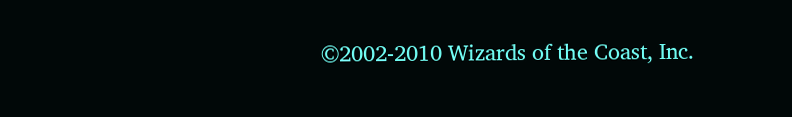©2002-2010 Wizards of the Coast, Inc.